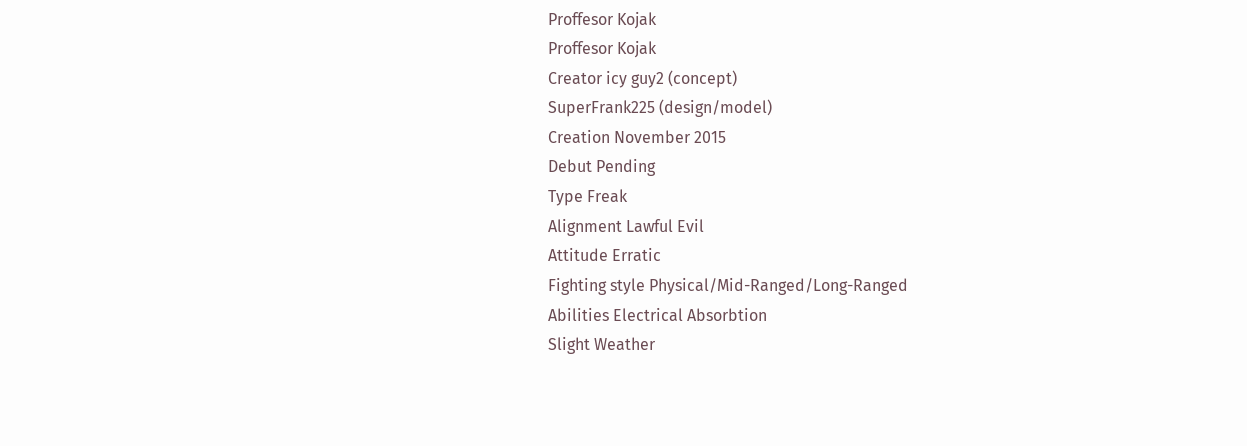Proffesor Kojak
Proffesor Kojak
Creator icy guy2 (concept)
SuperFrank225 (design/model)
Creation November 2015
Debut Pending
Type Freak
Alignment Lawful Evil
Attitude Erratic
Fighting style Physical/Mid-Ranged/Long-Ranged
Abilities Electrical Absorbtion
Slight Weather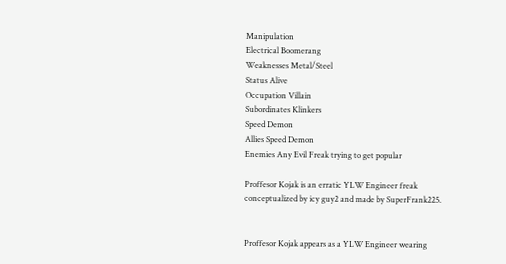Manipulation
Electrical Boomerang
Weaknesses Metal/Steel
Status Alive
Occupation Villain
Subordinates Klinkers
Speed Demon
Allies Speed Demon
Enemies Any Evil Freak trying to get popular

Proffesor Kojak is an erratic YLW Engineer freak conceptualized by icy guy2 and made by SuperFrank225.


Proffesor Kojak appears as a YLW Engineer wearing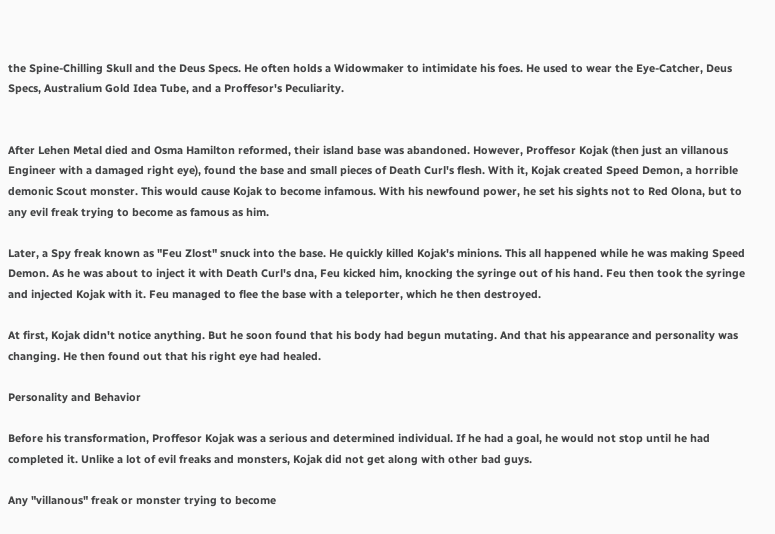the Spine-Chilling Skull and the Deus Specs. He often holds a Widowmaker to intimidate his foes. He used to wear the Eye-Catcher, Deus Specs, Australium Gold Idea Tube, and a Proffesor's Peculiarity.


After Lehen Metal died and Osma Hamilton reformed, their island base was abandoned. However, Proffesor Kojak (then just an villanous Engineer with a damaged right eye), found the base and small pieces of Death Curl's flesh. With it, Kojak created Speed Demon, a horrible demonic Scout monster. This would cause Kojak to become infamous. With his newfound power, he set his sights not to Red Olona, but to any evil freak trying to become as famous as him.

Later, a Spy freak known as "Feu Zlost" snuck into the base. He quickly killed Kojak's minions. This all happened while he was making Speed Demon. As he was about to inject it with Death Curl's dna, Feu kicked him, knocking the syringe out of his hand. Feu then took the syringe and injected Kojak with it. Feu managed to flee the base with a teleporter, which he then destroyed.

At first, Kojak didn't notice anything. But he soon found that his body had begun mutating. And that his appearance and personality was changing. He then found out that his right eye had healed.

Personality and Behavior

Before his transformation, Proffesor Kojak was a serious and determined individual. If he had a goal, he would not stop until he had completed it. Unlike a lot of evil freaks and monsters, Kojak did not get along with other bad guys.

Any "villanous" freak or monster trying to become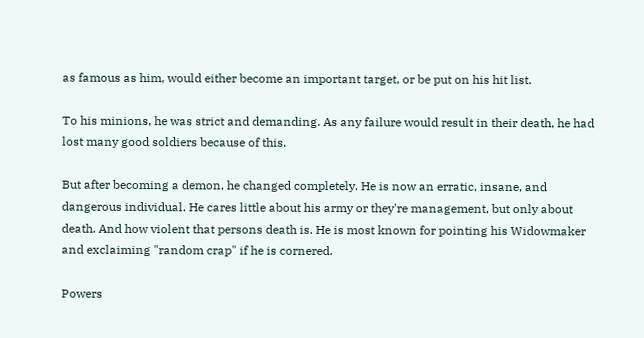as famous as him, would either become an important target, or be put on his hit list.

To his minions, he was strict and demanding. As any failure would result in their death, he had lost many good soldiers because of this.

But after becoming a demon, he changed completely. He is now an erratic, insane, and dangerous individual. He cares little about his army or they're management, but only about death. And how violent that persons death is. He is most known for pointing his Widowmaker and exclaiming "random crap" if he is cornered.

Powers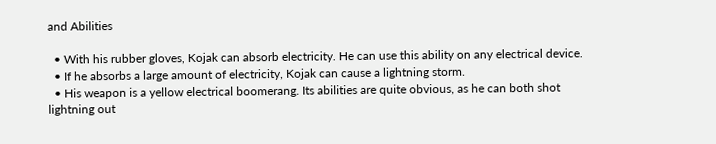and Abilities

  • With his rubber gloves, Kojak can absorb electricity. He can use this ability on any electrical device.
  • If he absorbs a large amount of electricity, Kojak can cause a lightning storm.
  • His weapon is a yellow electrical boomerang. Its abilities are quite obvious, as he can both shot lightning out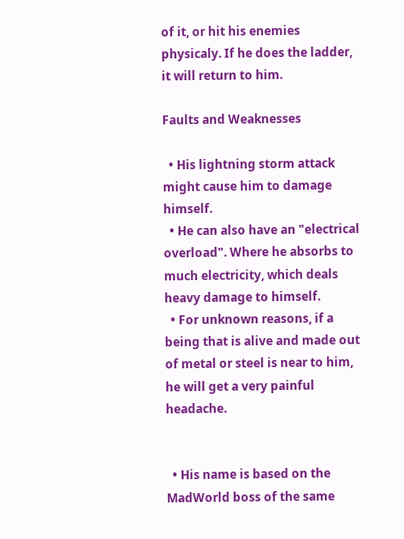of it, or hit his enemies physicaly. If he does the ladder, it will return to him.

Faults and Weaknesses

  • His lightning storm attack might cause him to damage himself.
  • He can also have an "electrical overload". Where he absorbs to much electricity, which deals heavy damage to himself.
  • For unknown reasons, if a being that is alive and made out of metal or steel is near to him, he will get a very painful headache.


  • His name is based on the MadWorld boss of the same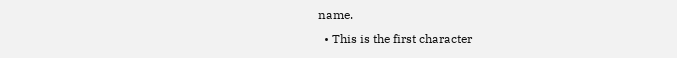name.
  • This is the first character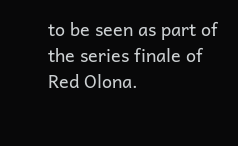to be seen as part of the series finale of Red Olona.